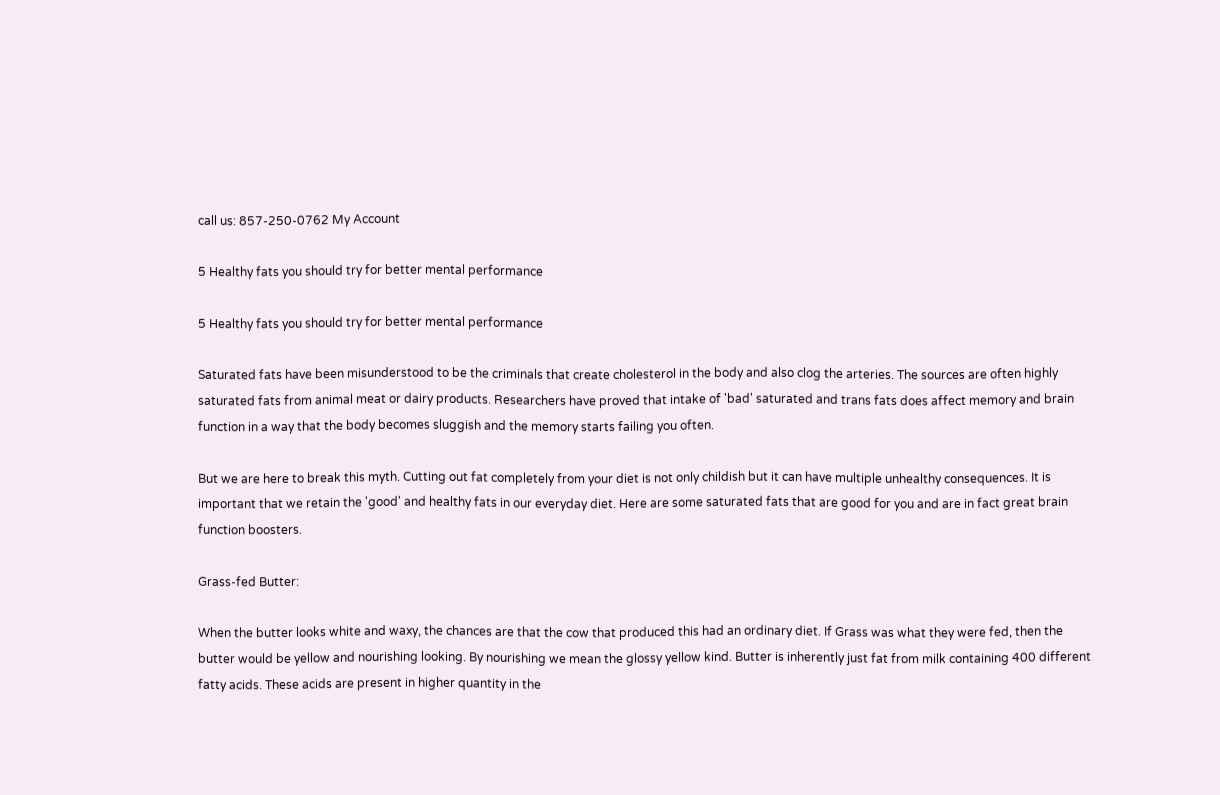call us: 857-250-0762 My Account

5 Healthy fats you should try for better mental performance

5 Healthy fats you should try for better mental performance

Saturated fats have been misunderstood to be the criminals that create cholesterol in the body and also clog the arteries. The sources are often highly saturated fats from animal meat or dairy products. Researchers have proved that intake of 'bad' saturated and trans fats does affect memory and brain function in a way that the body becomes sluggish and the memory starts failing you often.

But we are here to break this myth. Cutting out fat completely from your diet is not only childish but it can have multiple unhealthy consequences. It is important that we retain the 'good' and healthy fats in our everyday diet. Here are some saturated fats that are good for you and are in fact great brain function boosters.

Grass-fed Butter:

When the butter looks white and waxy, the chances are that the cow that produced this had an ordinary diet. If Grass was what they were fed, then the butter would be yellow and nourishing looking. By nourishing we mean the glossy yellow kind. Butter is inherently just fat from milk containing 400 different fatty acids. These acids are present in higher quantity in the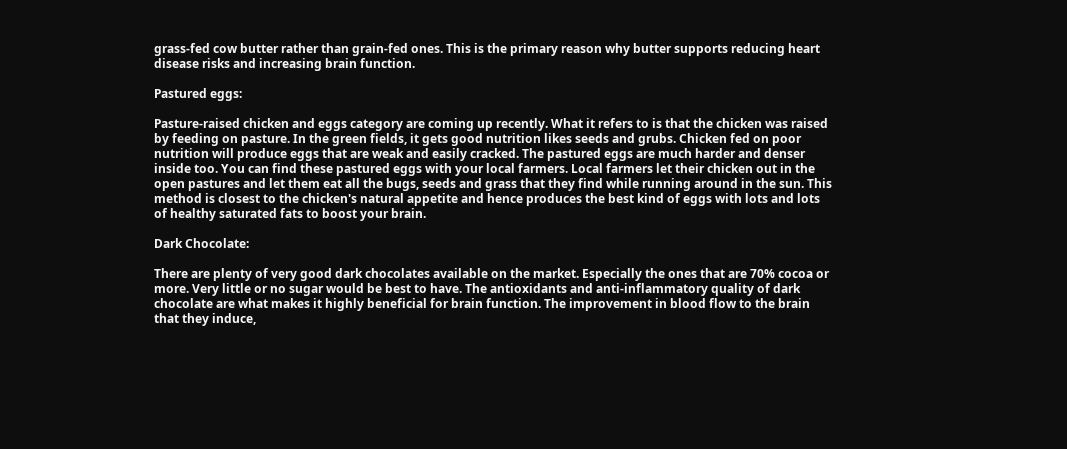grass-fed cow butter rather than grain-fed ones. This is the primary reason why butter supports reducing heart disease risks and increasing brain function.

Pastured eggs:

Pasture-raised chicken and eggs category are coming up recently. What it refers to is that the chicken was raised by feeding on pasture. In the green fields, it gets good nutrition likes seeds and grubs. Chicken fed on poor nutrition will produce eggs that are weak and easily cracked. The pastured eggs are much harder and denser inside too. You can find these pastured eggs with your local farmers. Local farmers let their chicken out in the open pastures and let them eat all the bugs, seeds and grass that they find while running around in the sun. This method is closest to the chicken's natural appetite and hence produces the best kind of eggs with lots and lots of healthy saturated fats to boost your brain.

Dark Chocolate:

There are plenty of very good dark chocolates available on the market. Especially the ones that are 70% cocoa or more. Very little or no sugar would be best to have. The antioxidants and anti-inflammatory quality of dark chocolate are what makes it highly beneficial for brain function. The improvement in blood flow to the brain that they induce,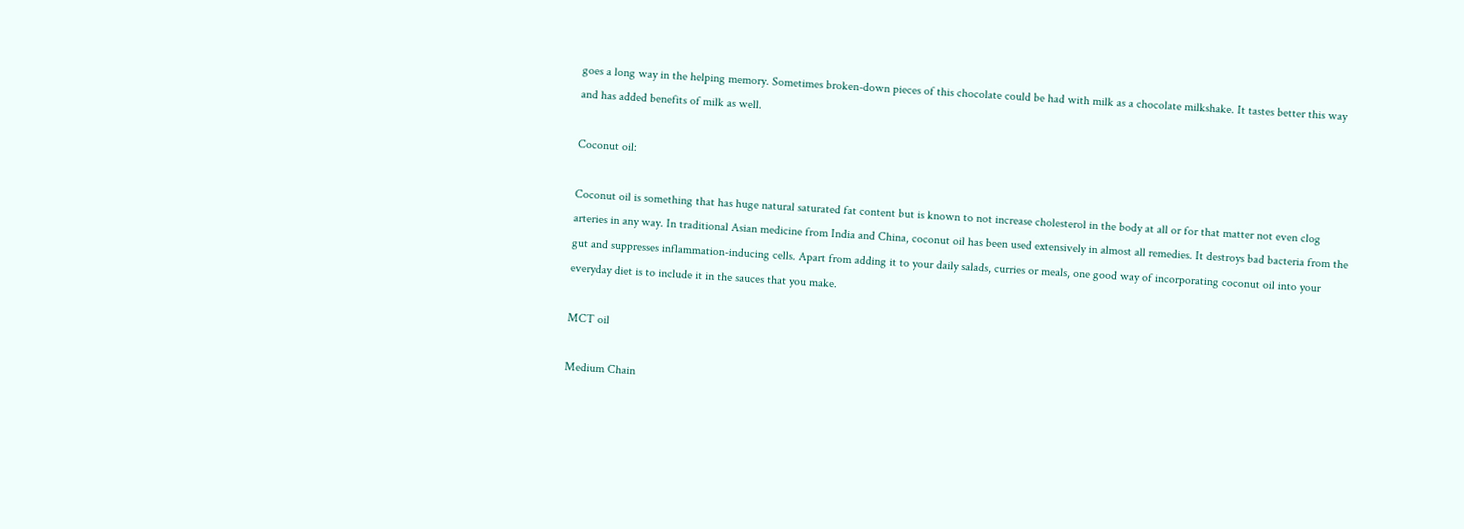goes a long way in the helping memory. Sometimes broken-down pieces of this chocolate could be had with milk as a chocolate milkshake. It tastes better this way and has added benefits of milk as well.

Coconut oil:

Coconut oil is something that has huge natural saturated fat content but is known to not increase cholesterol in the body at all or for that matter not even clog arteries in any way. In traditional Asian medicine from India and China, coconut oil has been used extensively in almost all remedies. It destroys bad bacteria from the gut and suppresses inflammation-inducing cells. Apart from adding it to your daily salads, curries or meals, one good way of incorporating coconut oil into your everyday diet is to include it in the sauces that you make.

MCT oil

Medium Chain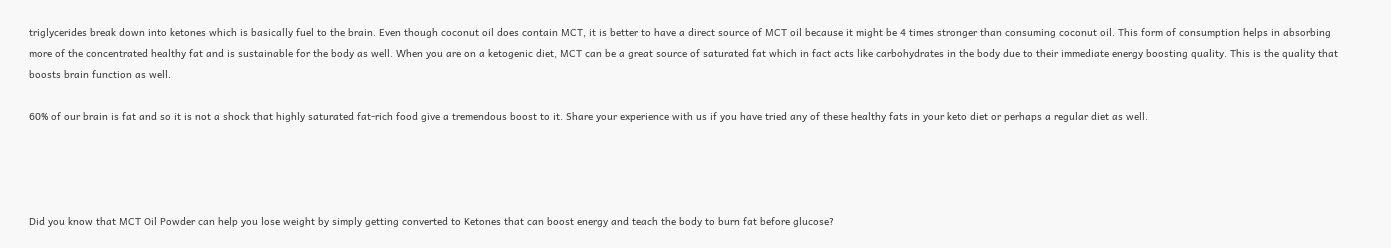triglycerides break down into ketones which is basically fuel to the brain. Even though coconut oil does contain MCT, it is better to have a direct source of MCT oil because it might be 4 times stronger than consuming coconut oil. This form of consumption helps in absorbing more of the concentrated healthy fat and is sustainable for the body as well. When you are on a ketogenic diet, MCT can be a great source of saturated fat which in fact acts like carbohydrates in the body due to their immediate energy boosting quality. This is the quality that boosts brain function as well.

60% of our brain is fat and so it is not a shock that highly saturated fat-rich food give a tremendous boost to it. Share your experience with us if you have tried any of these healthy fats in your keto diet or perhaps a regular diet as well.




Did you know that MCT Oil Powder can help you lose weight by simply getting converted to Ketones that can boost energy and teach the body to burn fat before glucose?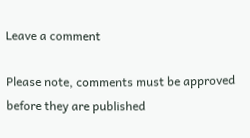Leave a comment

Please note, comments must be approved before they are published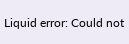Liquid error: Could not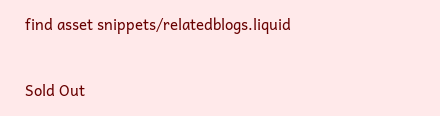find asset snippets/relatedblogs.liquid


Sold Out